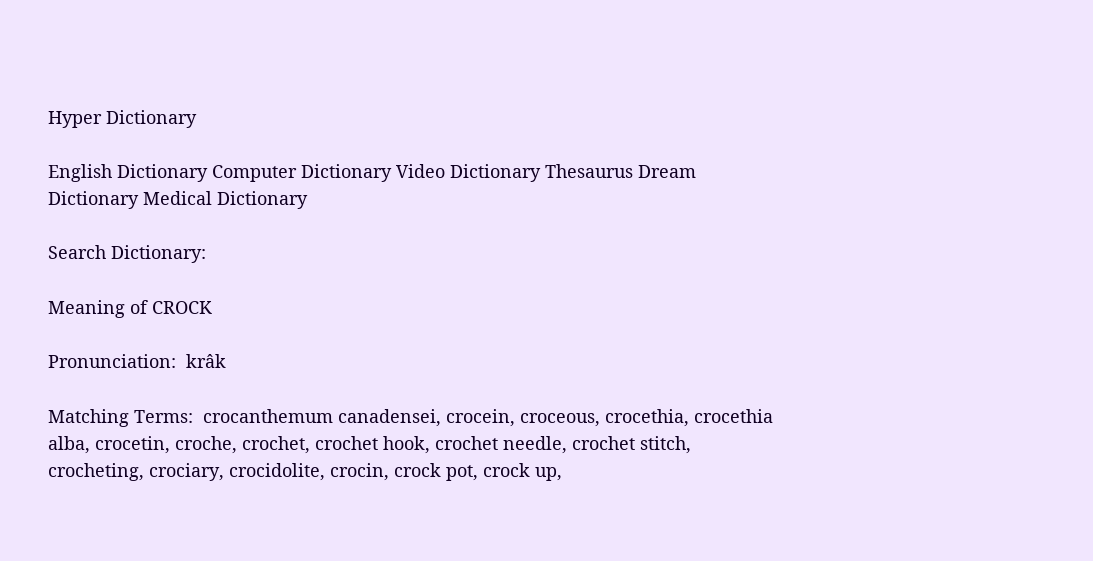Hyper Dictionary

English Dictionary Computer Dictionary Video Dictionary Thesaurus Dream Dictionary Medical Dictionary

Search Dictionary:

Meaning of CROCK

Pronunciation:  krâk

Matching Terms:  crocanthemum canadensei, crocein, croceous, crocethia, crocethia alba, crocetin, croche, crochet, crochet hook, crochet needle, crochet stitch, crocheting, crociary, crocidolite, crocin, crock pot, crock up,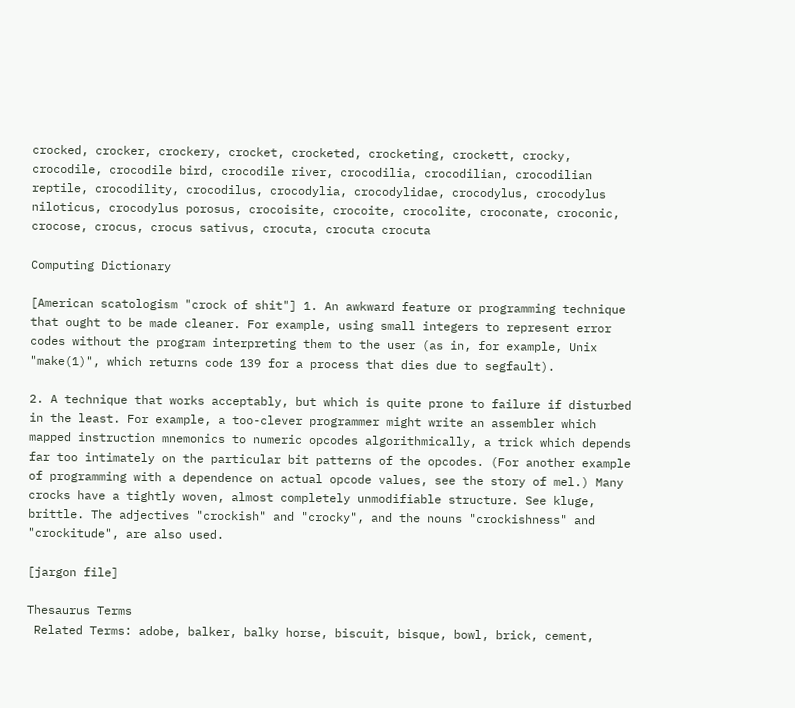crocked, crocker, crockery, crocket, crocketed, crocketing, crockett, crocky, crocodile, crocodile bird, crocodile river, crocodilia, crocodilian, crocodilian reptile, crocodility, crocodilus, crocodylia, crocodylidae, crocodylus, crocodylus niloticus, crocodylus porosus, crocoisite, crocoite, crocolite, croconate, croconic, crocose, crocus, crocus sativus, crocuta, crocuta crocuta

Computing Dictionary

[American scatologism "crock of shit"] 1. An awkward feature or programming technique that ought to be made cleaner. For example, using small integers to represent error codes without the program interpreting them to the user (as in, for example, Unix "make(1)", which returns code 139 for a process that dies due to segfault).

2. A technique that works acceptably, but which is quite prone to failure if disturbed in the least. For example, a too-clever programmer might write an assembler which mapped instruction mnemonics to numeric opcodes algorithmically, a trick which depends far too intimately on the particular bit patterns of the opcodes. (For another example of programming with a dependence on actual opcode values, see the story of mel.) Many crocks have a tightly woven, almost completely unmodifiable structure. See kluge, brittle. The adjectives "crockish" and "crocky", and the nouns "crockishness" and "crockitude", are also used.

[jargon file]

Thesaurus Terms
 Related Terms: adobe, balker, balky horse, biscuit, bisque, bowl, brick, cement,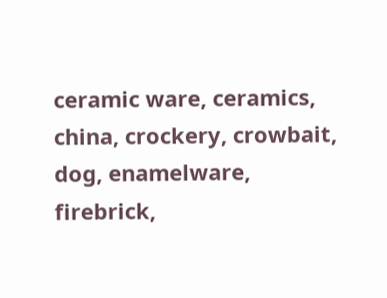ceramic ware, ceramics, china, crockery, crowbait, dog, enamelware, firebrick,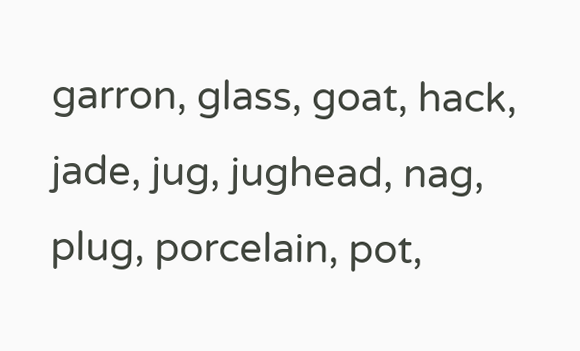garron, glass, goat, hack, jade, jug, jughead, nag, plug, porcelain, pot,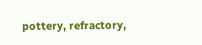pottery, refractory,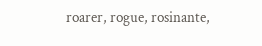roarer, rogue, rosinante,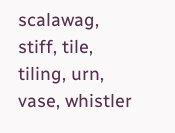scalawag, stiff, tile, tiling, urn, vase, whistler